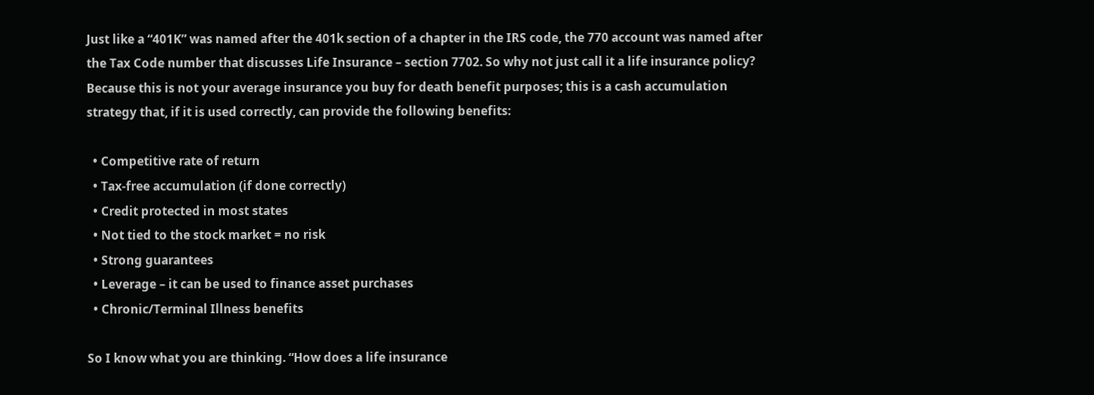Just like a “401K” was named after the 401k section of a chapter in the IRS code, the 770 account was named after the Tax Code number that discusses Life Insurance – section 7702. So why not just call it a life insurance policy? Because this is not your average insurance you buy for death benefit purposes; this is a cash accumulation strategy that, if it is used correctly, can provide the following benefits:

  • Competitive rate of return
  • Tax-free accumulation (if done correctly)
  • Credit protected in most states
  • Not tied to the stock market = no risk
  • Strong guarantees
  • Leverage – it can be used to finance asset purchases
  • Chronic/Terminal Illness benefits

So I know what you are thinking. “How does a life insurance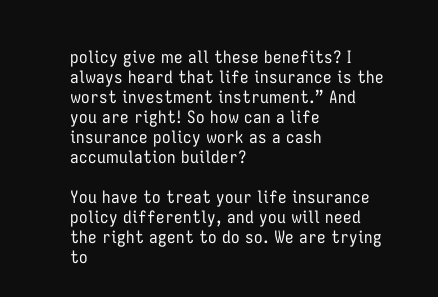policy give me all these benefits? I always heard that life insurance is the worst investment instrument.” And you are right! So how can a life insurance policy work as a cash accumulation builder?

You have to treat your life insurance policy differently, and you will need the right agent to do so. We are trying to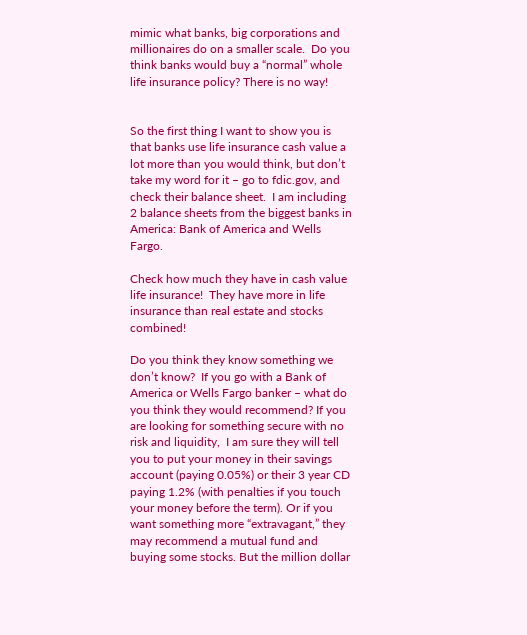mimic what banks, big corporations and millionaires do on a smaller scale.  Do you think banks would buy a “normal” whole life insurance policy? There is no way!


So the first thing I want to show you is that banks use life insurance cash value a lot more than you would think, but don’t take my word for it – go to fdic.gov, and check their balance sheet.  I am including 2 balance sheets from the biggest banks in America: Bank of America and Wells Fargo.

Check how much they have in cash value life insurance!  They have more in life insurance than real estate and stocks combined!

Do you think they know something we don’t know?  If you go with a Bank of America or Wells Fargo banker – what do you think they would recommend? If you are looking for something secure with no risk and liquidity,  I am sure they will tell you to put your money in their savings account (paying 0.05%) or their 3 year CD paying 1.2% (with penalties if you touch your money before the term). Or if you want something more “extravagant,” they may recommend a mutual fund and buying some stocks. But the million dollar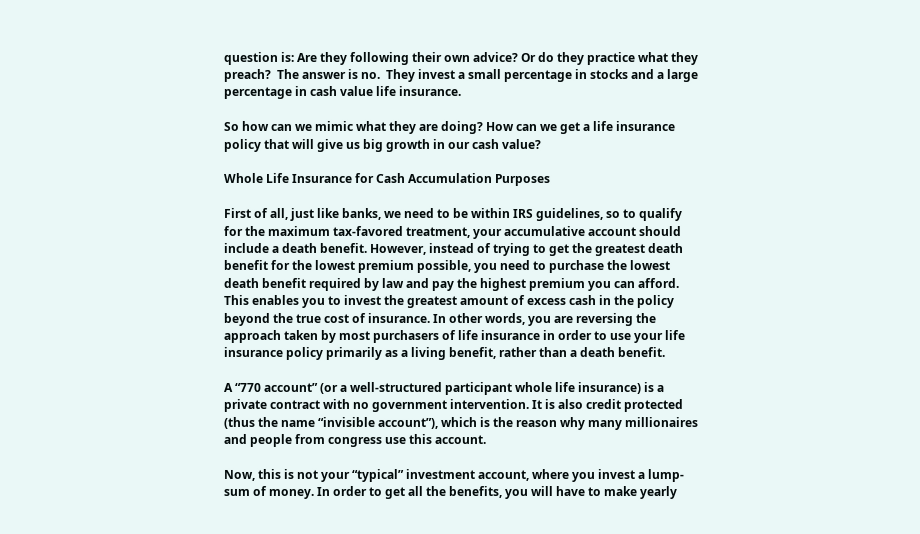question is: Are they following their own advice? Or do they practice what they preach?  The answer is no.  They invest a small percentage in stocks and a large percentage in cash value life insurance.

So how can we mimic what they are doing? How can we get a life insurance policy that will give us big growth in our cash value?

Whole Life Insurance for Cash Accumulation Purposes

First of all, just like banks, we need to be within IRS guidelines, so to qualify for the maximum tax-favored treatment, your accumulative account should include a death benefit. However, instead of trying to get the greatest death benefit for the lowest premium possible, you need to purchase the lowest death benefit required by law and pay the highest premium you can afford. This enables you to invest the greatest amount of excess cash in the policy beyond the true cost of insurance. In other words, you are reversing the approach taken by most purchasers of life insurance in order to use your life insurance policy primarily as a living benefit, rather than a death benefit.

A “770 account” (or a well-structured participant whole life insurance) is a private contract with no government intervention. It is also credit protected (thus the name “invisible account”), which is the reason why many millionaires and people from congress use this account.

Now, this is not your “typical” investment account, where you invest a lump-sum of money. In order to get all the benefits, you will have to make yearly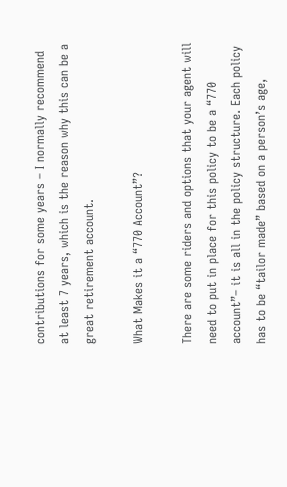contributions for some years – I normally recommend at least 7 years, which is the reason why this can be a great retirement account.

What Makes it a “770 Account”?

There are some riders and options that your agent will need to put in place for this policy to be a “770 account”– it is all in the policy structure. Each policy has to be “tailor made” based on a person’s age,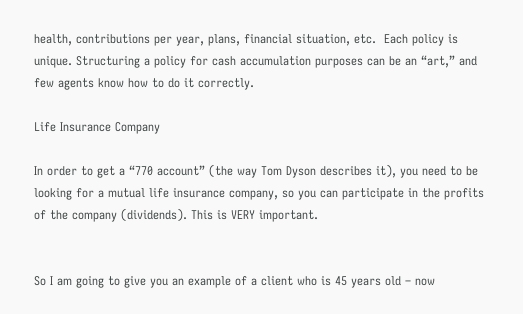health, contributions per year, plans, financial situation, etc.  Each policy is unique. Structuring a policy for cash accumulation purposes can be an “art,” and few agents know how to do it correctly.

Life Insurance Company

In order to get a “770 account” (the way Tom Dyson describes it), you need to be looking for a mutual life insurance company, so you can participate in the profits of the company (dividends). This is VERY important.


So I am going to give you an example of a client who is 45 years old – now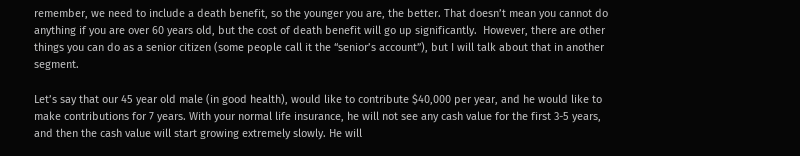remember, we need to include a death benefit, so the younger you are, the better. That doesn’t mean you cannot do anything if you are over 60 years old, but the cost of death benefit will go up significantly.  However, there are other things you can do as a senior citizen (some people call it the “senior’s account”), but I will talk about that in another segment.

Let’s say that our 45 year old male (in good health), would like to contribute $40,000 per year, and he would like to make contributions for 7 years. With your normal life insurance, he will not see any cash value for the first 3-5 years, and then the cash value will start growing extremely slowly. He will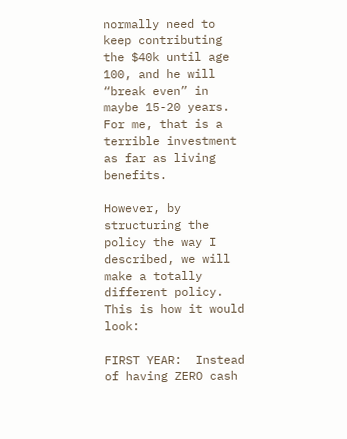normally need to keep contributing the $40k until age 100, and he will “break even” in maybe 15-20 years. For me, that is a terrible investment as far as living benefits.

However, by structuring the policy the way I described, we will make a totally different policy. This is how it would look:

FIRST YEAR:  Instead of having ZERO cash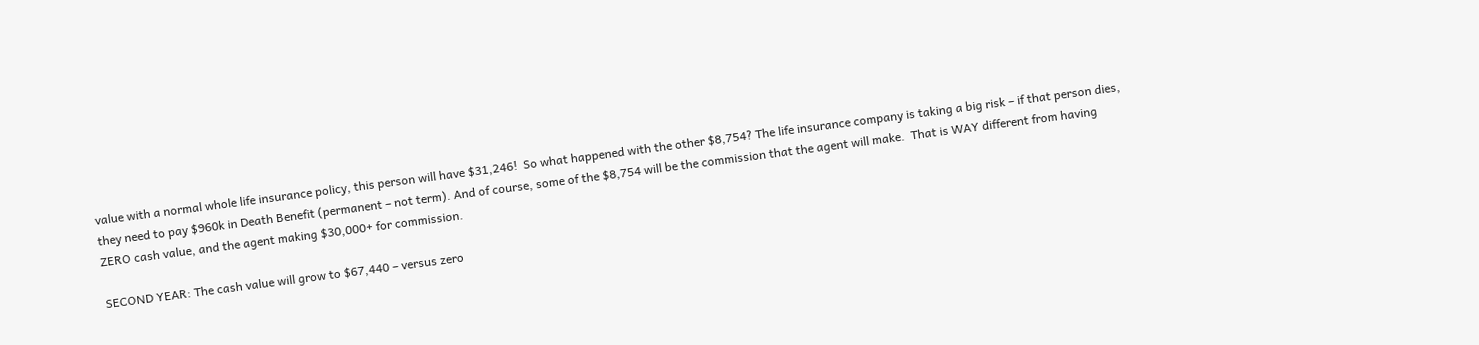value with a normal whole life insurance policy, this person will have $31,246!  So what happened with the other $8,754? The life insurance company is taking a big risk – if that person dies, they need to pay $960k in Death Benefit (permanent – not term). And of course, some of the $8,754 will be the commission that the agent will make.  That is WAY different from having ZERO cash value, and the agent making $30,000+ for commission.

SECOND YEAR: The cash value will grow to $67,440 – versus zero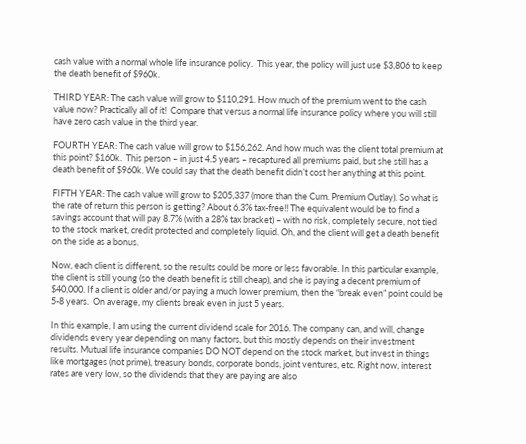cash value with a normal whole life insurance policy.  This year, the policy will just use $3,806 to keep the death benefit of $960k.

THIRD YEAR: The cash value will grow to $110,291. How much of the premium went to the cash value now? Practically all of it!  Compare that versus a normal life insurance policy where you will still have zero cash value in the third year.

FOURTH YEAR: The cash value will grow to $156,262. And how much was the client total premium at this point? $160k.  This person – in just 4.5 years – recaptured all premiums paid, but she still has a death benefit of $960k. We could say that the death benefit didn’t cost her anything at this point.

FIFTH YEAR: The cash value will grow to $205,337 (more than the Cum. Premium Outlay). So what is the rate of return this person is getting? About 6.3% tax-free!! The equivalent would be to find a savings account that will pay 8.7% (with a 28% tax bracket) – with no risk, completely secure, not tied to the stock market, credit protected and completely liquid. Oh, and the client will get a death benefit on the side as a bonus.

Now, each client is different, so the results could be more or less favorable. In this particular example, the client is still young (so the death benefit is still cheap), and she is paying a decent premium of $40,000. If a client is older and/or paying a much lower premium, then the “break even” point could be 5-8 years.  On average, my clients break even in just 5 years.

In this example, I am using the current dividend scale for 2016. The company can, and will, change dividends every year depending on many factors, but this mostly depends on their investment results. Mutual life insurance companies DO NOT depend on the stock market, but invest in things like mortgages (not prime), treasury bonds, corporate bonds, joint ventures, etc. Right now, interest rates are very low, so the dividends that they are paying are also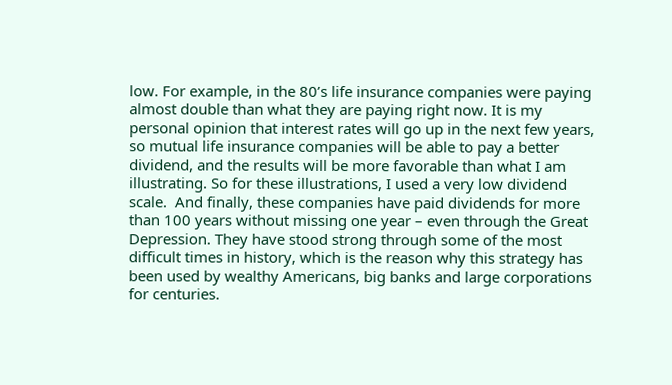low. For example, in the 80’s life insurance companies were paying almost double than what they are paying right now. It is my personal opinion that interest rates will go up in the next few years, so mutual life insurance companies will be able to pay a better dividend, and the results will be more favorable than what I am illustrating. So for these illustrations, I used a very low dividend scale.  And finally, these companies have paid dividends for more than 100 years without missing one year – even through the Great Depression. They have stood strong through some of the most difficult times in history, which is the reason why this strategy has been used by wealthy Americans, big banks and large corporations for centuries.